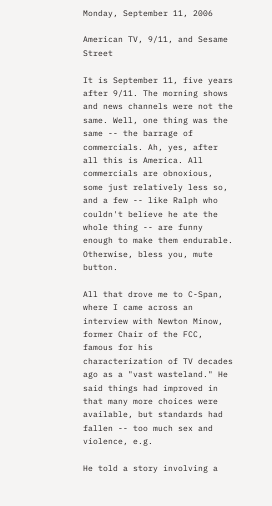Monday, September 11, 2006

American TV, 9/11, and Sesame Street

It is September 11, five years after 9/11. The morning shows and news channels were not the same. Well, one thing was the same -- the barrage of commercials. Ah, yes, after all this is America. All commercials are obnoxious, some just relatively less so, and a few -- like Ralph who couldn't believe he ate the whole thing -- are funny enough to make them endurable. Otherwise, bless you, mute button.

All that drove me to C-Span, where I came across an interview with Newton Minow, former Chair of the FCC, famous for his characterization of TV decades ago as a "vast wasteland." He said things had improved in that many more choices were available, but standards had fallen -- too much sex and violence, e.g.

He told a story involving a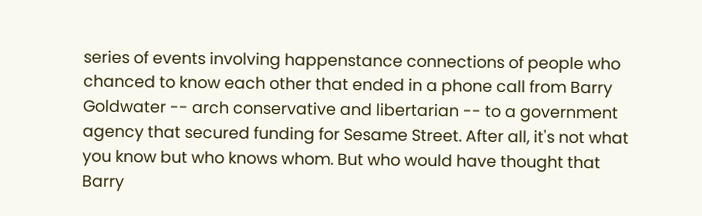series of events involving happenstance connections of people who chanced to know each other that ended in a phone call from Barry Goldwater -- arch conservative and libertarian -- to a government agency that secured funding for Sesame Street. After all, it's not what you know but who knows whom. But who would have thought that Barry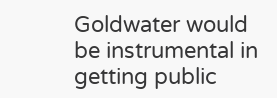Goldwater would be instrumental in getting public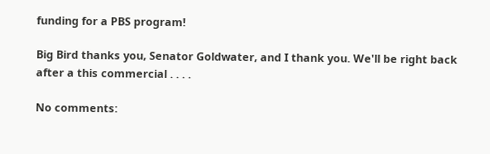funding for a PBS program!

Big Bird thanks you, Senator Goldwater, and I thank you. We'll be right back after a this commercial . . . .

No comments: